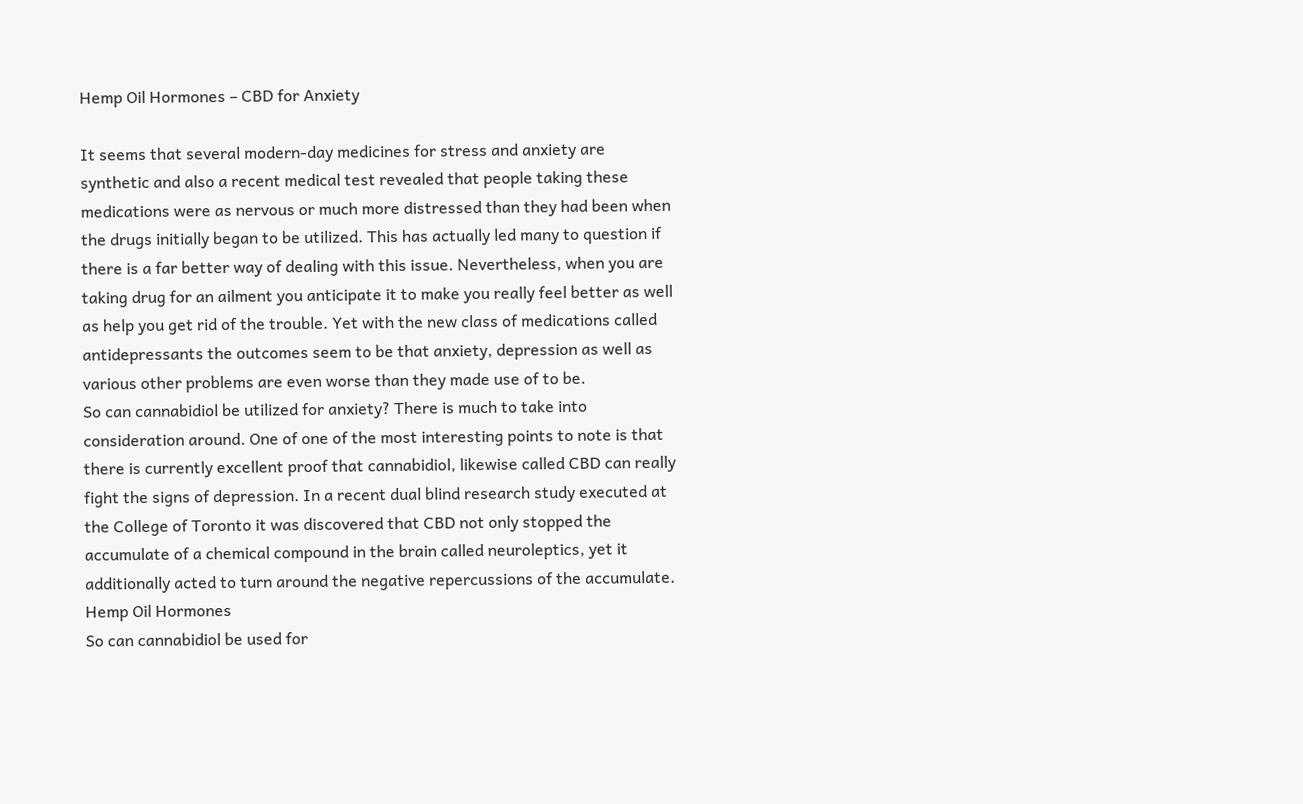Hemp Oil Hormones – CBD for Anxiety

It seems that several modern-day medicines for stress and anxiety are synthetic and also a recent medical test revealed that people taking these medications were as nervous or much more distressed than they had been when the drugs initially began to be utilized. This has actually led many to question if there is a far better way of dealing with this issue. Nevertheless, when you are taking drug for an ailment you anticipate it to make you really feel better as well as help you get rid of the trouble. Yet with the new class of medications called antidepressants the outcomes seem to be that anxiety, depression as well as various other problems are even worse than they made use of to be.
So can cannabidiol be utilized for anxiety? There is much to take into consideration around. One of one of the most interesting points to note is that there is currently excellent proof that cannabidiol, likewise called CBD can really fight the signs of depression. In a recent dual blind research study executed at the College of Toronto it was discovered that CBD not only stopped the accumulate of a chemical compound in the brain called neuroleptics, yet it additionally acted to turn around the negative repercussions of the accumulate.  Hemp Oil Hormones
So can cannabidiol be used for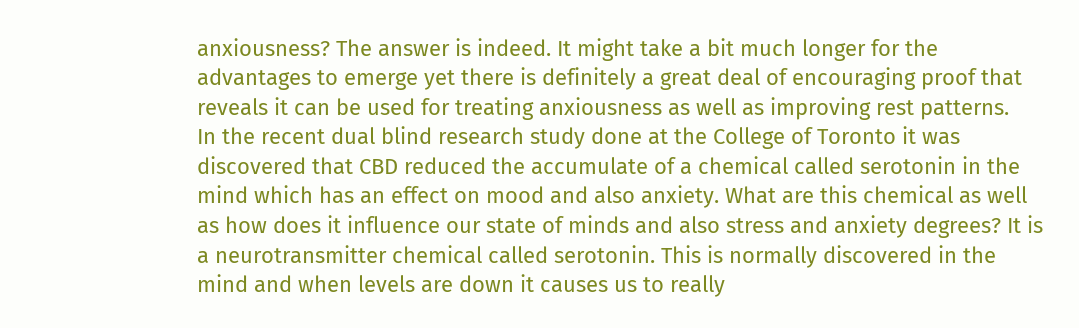anxiousness? The answer is indeed. It might take a bit much longer for the advantages to emerge yet there is definitely a great deal of encouraging proof that reveals it can be used for treating anxiousness as well as improving rest patterns.
In the recent dual blind research study done at the College of Toronto it was discovered that CBD reduced the accumulate of a chemical called serotonin in the mind which has an effect on mood and also anxiety. What are this chemical as well as how does it influence our state of minds and also stress and anxiety degrees? It is a neurotransmitter chemical called serotonin. This is normally discovered in the mind and when levels are down it causes us to really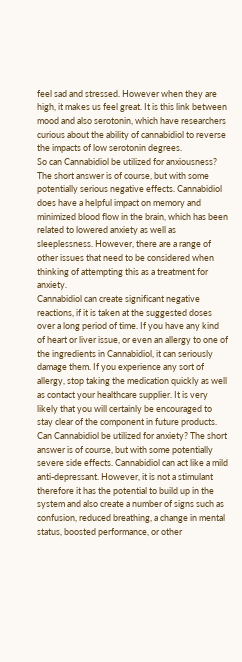feel sad and stressed. However when they are high, it makes us feel great. It is this link between mood and also serotonin, which have researchers curious about the ability of cannabidiol to reverse the impacts of low serotonin degrees.
So can Cannabidiol be utilized for anxiousness? The short answer is of course, but with some potentially serious negative effects. Cannabidiol does have a helpful impact on memory and minimized blood flow in the brain, which has been related to lowered anxiety as well as sleeplessness. However, there are a range of other issues that need to be considered when thinking of attempting this as a treatment for anxiety.
Cannabidiol can create significant negative reactions, if it is taken at the suggested doses over a long period of time. If you have any kind of heart or liver issue, or even an allergy to one of the ingredients in Cannabidiol, it can seriously damage them. If you experience any sort of allergy, stop taking the medication quickly as well as contact your healthcare supplier. It is very likely that you will certainly be encouraged to stay clear of the component in future products.
Can Cannabidiol be utilized for anxiety? The short answer is of course, but with some potentially severe side effects. Cannabidiol can act like a mild anti-depressant. However, it is not a stimulant therefore it has the potential to build up in the system and also create a number of signs such as confusion, reduced breathing, a change in mental status, boosted performance, or other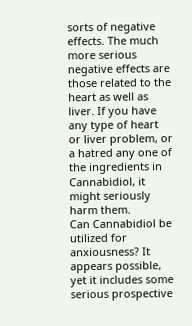sorts of negative effects. The much more serious negative effects are those related to the heart as well as liver. If you have any type of heart or liver problem, or a hatred any one of the ingredients in Cannabidiol, it might seriously harm them.
Can Cannabidiol be utilized for anxiousness? It appears possible, yet it includes some serious prospective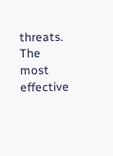threats. The most effective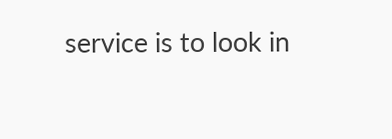service is to look in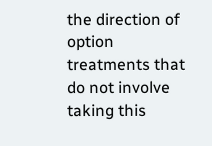the direction of option treatments that do not involve taking this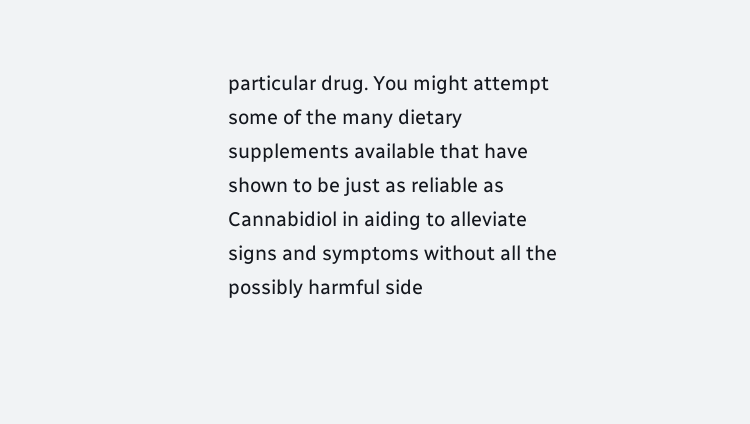particular drug. You might attempt some of the many dietary supplements available that have shown to be just as reliable as Cannabidiol in aiding to alleviate signs and symptoms without all the possibly harmful side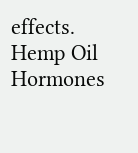effects. Hemp Oil Hormones